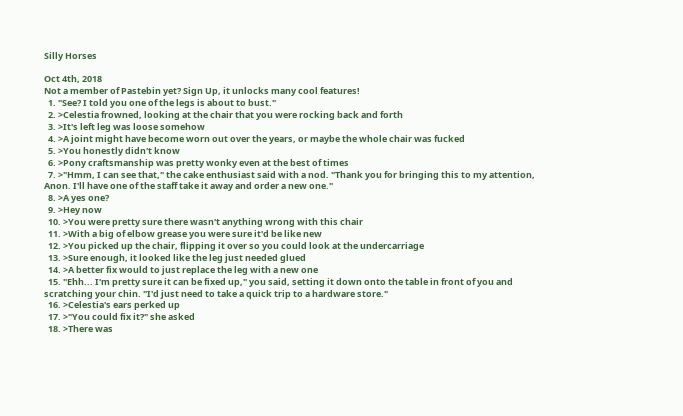Silly Horses

Oct 4th, 2018
Not a member of Pastebin yet? Sign Up, it unlocks many cool features!
  1. "See? I told you one of the legs is about to bust."
  2. >Celestia frowned, looking at the chair that you were rocking back and forth
  3. >It's left leg was loose somehow
  4. >A joint might have become worn out over the years, or maybe the whole chair was fucked
  5. >You honestly didn't know
  6. >Pony craftsmanship was pretty wonky even at the best of times
  7. >"Hmm, I can see that," the cake enthusiast said with a nod. "Thank you for bringing this to my attention, Anon. I'll have one of the staff take it away and order a new one."
  8. >A yes one?
  9. >Hey now
  10. >You were pretty sure there wasn't anything wrong with this chair
  11. >With a big of elbow grease you were sure it'd be like new
  12. >You picked up the chair, flipping it over so you could look at the undercarriage
  13. >Sure enough, it looked like the leg just needed glued
  14. >A better fix would to just replace the leg with a new one
  15. "Ehh... I'm pretty sure it can be fixed up," you said, setting it down onto the table in front of you and scratching your chin. "I'd just need to take a quick trip to a hardware store."
  16. >Celestia's ears perked up
  17. >"You could fix it?" she asked
  18. >There was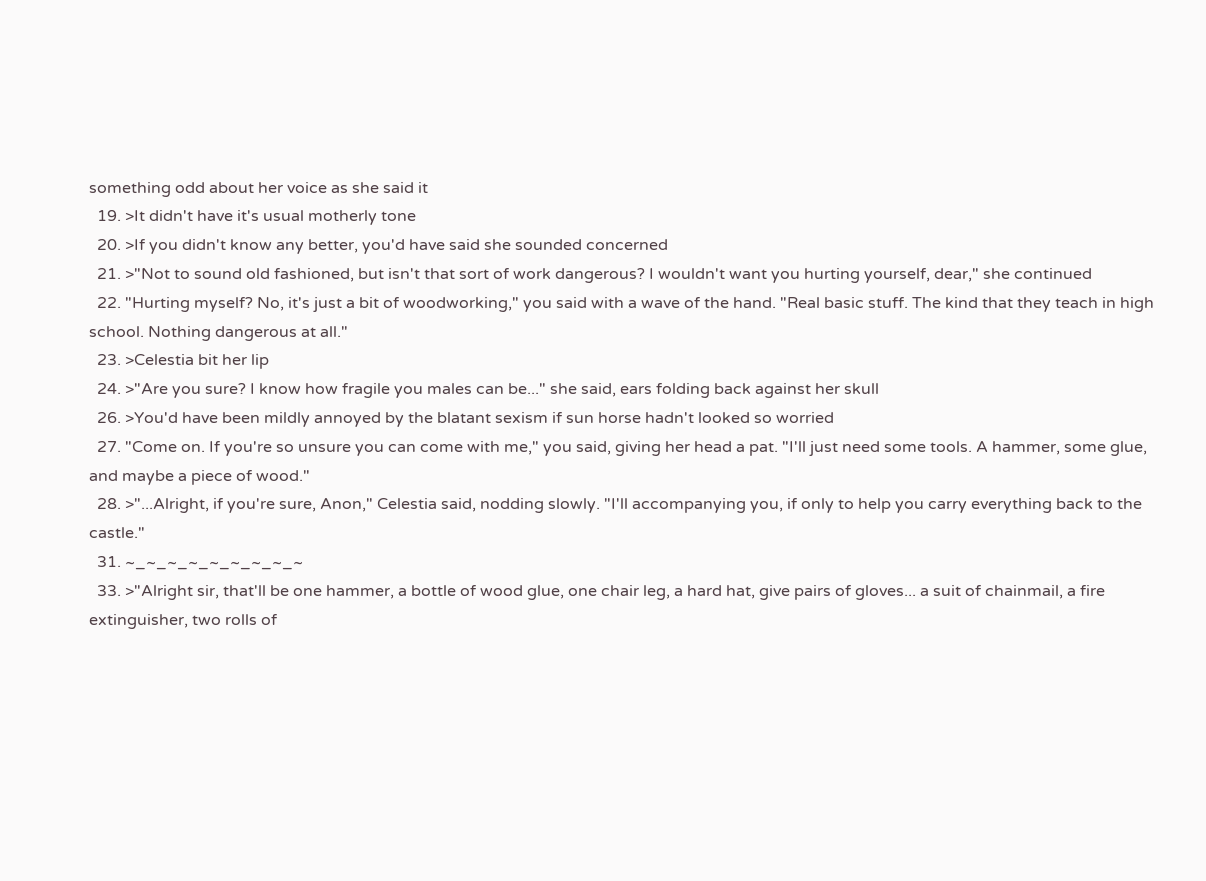something odd about her voice as she said it
  19. >It didn't have it's usual motherly tone
  20. >If you didn't know any better, you'd have said she sounded concerned
  21. >"Not to sound old fashioned, but isn't that sort of work dangerous? I wouldn't want you hurting yourself, dear," she continued
  22. "Hurting myself? No, it's just a bit of woodworking," you said with a wave of the hand. "Real basic stuff. The kind that they teach in high school. Nothing dangerous at all."
  23. >Celestia bit her lip
  24. >"Are you sure? I know how fragile you males can be..." she said, ears folding back against her skull
  26. >You'd have been mildly annoyed by the blatant sexism if sun horse hadn't looked so worried
  27. "Come on. If you're so unsure you can come with me," you said, giving her head a pat. "I'll just need some tools. A hammer, some glue, and maybe a piece of wood."
  28. >"...Alright, if you're sure, Anon," Celestia said, nodding slowly. "I'll accompanying you, if only to help you carry everything back to the castle."
  31. ~_~_~_~_~_~_~_~_~
  33. >"Alright sir, that'll be one hammer, a bottle of wood glue, one chair leg, a hard hat, give pairs of gloves... a suit of chainmail, a fire extinguisher, two rolls of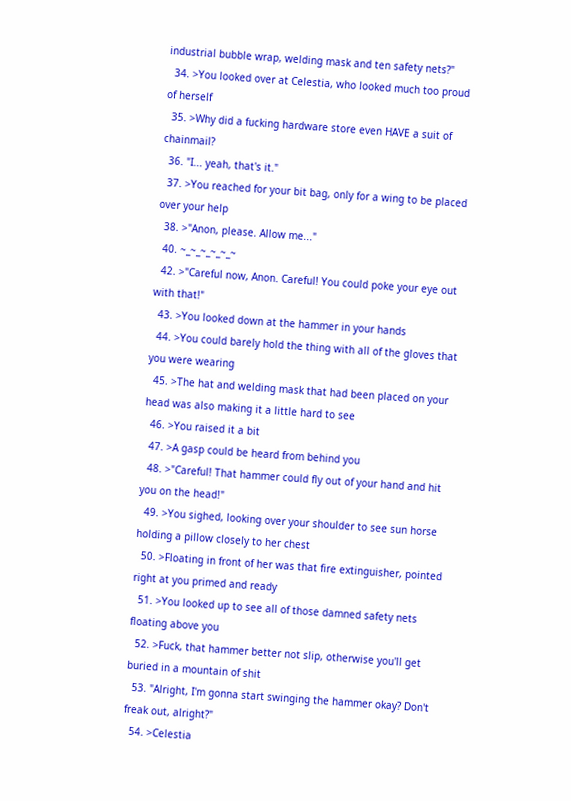industrial bubble wrap, welding mask and ten safety nets?"
  34. >You looked over at Celestia, who looked much too proud of herself
  35. >Why did a fucking hardware store even HAVE a suit of chainmail?
  36. "I... yeah, that's it."
  37. >You reached for your bit bag, only for a wing to be placed over your help
  38. >"Anon, please. Allow me..."
  40. ~_~_~_~_~_~
  42. >"Careful now, Anon. Careful! You could poke your eye out with that!"
  43. >You looked down at the hammer in your hands
  44. >You could barely hold the thing with all of the gloves that you were wearing
  45. >The hat and welding mask that had been placed on your head was also making it a little hard to see
  46. >You raised it a bit
  47. >A gasp could be heard from behind you
  48. >"Careful! That hammer could fly out of your hand and hit you on the head!"
  49. >You sighed, looking over your shoulder to see sun horse holding a pillow closely to her chest
  50. >Floating in front of her was that fire extinguisher, pointed right at you primed and ready
  51. >You looked up to see all of those damned safety nets floating above you
  52. >Fuck, that hammer better not slip, otherwise you'll get buried in a mountain of shit
  53. "Alright, I'm gonna start swinging the hammer okay? Don't freak out, alright?"
  54. >Celestia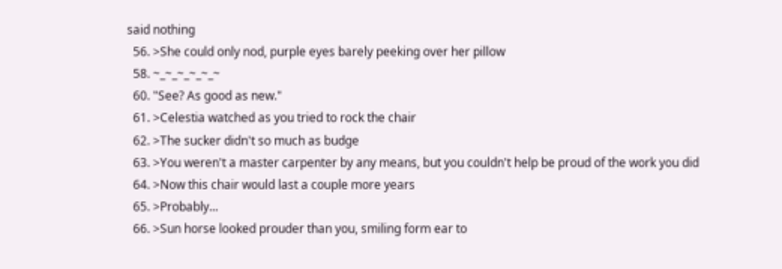said nothing
  56. >She could only nod, purple eyes barely peeking over her pillow
  58. ~_~_~_~_~_~
  60. "See? As good as new."
  61. >Celestia watched as you tried to rock the chair
  62. >The sucker didn't so much as budge
  63. >You weren't a master carpenter by any means, but you couldn't help be proud of the work you did
  64. >Now this chair would last a couple more years
  65. >Probably...
  66. >Sun horse looked prouder than you, smiling form ear to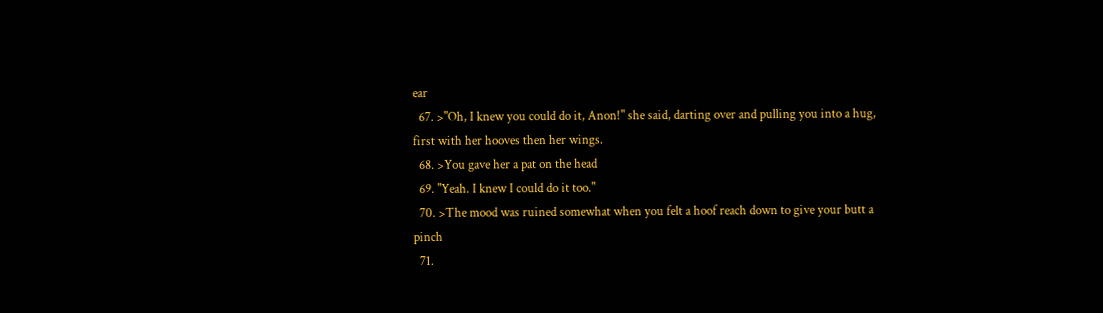ear
  67. >"Oh, I knew you could do it, Anon!" she said, darting over and pulling you into a hug, first with her hooves then her wings.
  68. >You gave her a pat on the head
  69. "Yeah. I knew I could do it too."
  70. >The mood was ruined somewhat when you felt a hoof reach down to give your butt a pinch
  71.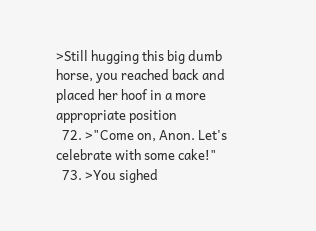>Still hugging this big dumb horse, you reached back and placed her hoof in a more appropriate position
  72. >"Come on, Anon. Let's celebrate with some cake!"
  73. >You sighed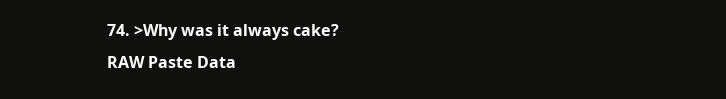74. >Why was it always cake?
RAW Paste Data